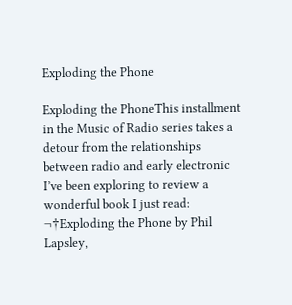Exploding the Phone

Exploding the PhoneThis installment in the Music of Radio series takes a detour from the relationships between radio and early electronic I’ve been exploring to review a wonderful book I just read: ¬†Exploding the Phone by Phil Lapsley,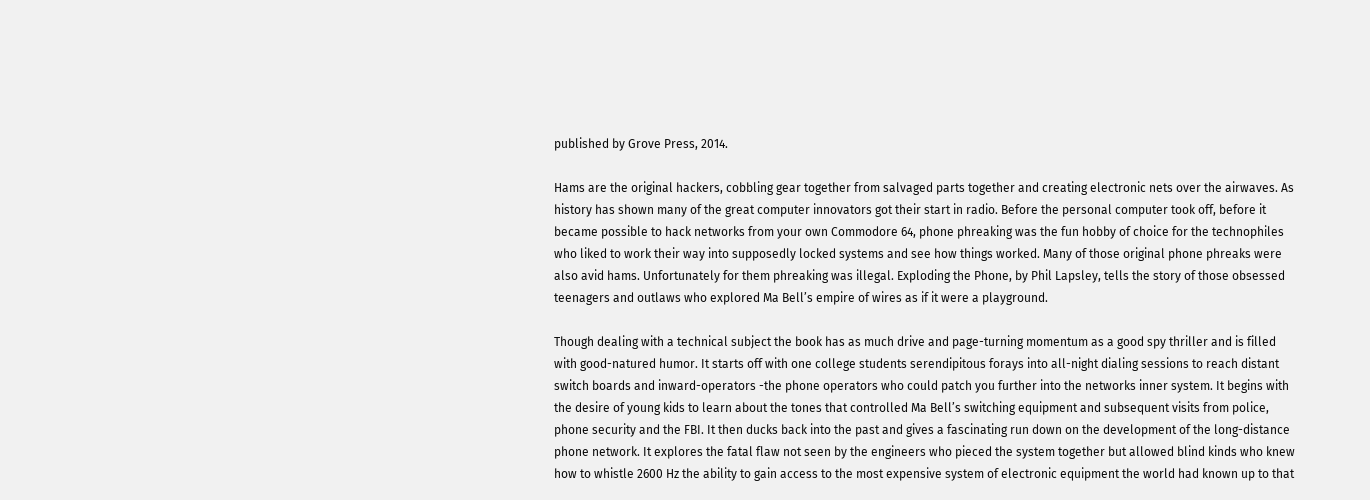published by Grove Press, 2014.

Hams are the original hackers, cobbling gear together from salvaged parts together and creating electronic nets over the airwaves. As history has shown many of the great computer innovators got their start in radio. Before the personal computer took off, before it became possible to hack networks from your own Commodore 64, phone phreaking was the fun hobby of choice for the technophiles who liked to work their way into supposedly locked systems and see how things worked. Many of those original phone phreaks were also avid hams. Unfortunately for them phreaking was illegal. Exploding the Phone, by Phil Lapsley, tells the story of those obsessed teenagers and outlaws who explored Ma Bell’s empire of wires as if it were a playground.

Though dealing with a technical subject the book has as much drive and page-turning momentum as a good spy thriller and is filled with good-natured humor. It starts off with one college students serendipitous forays into all-night dialing sessions to reach distant switch boards and inward-operators -the phone operators who could patch you further into the networks inner system. It begins with the desire of young kids to learn about the tones that controlled Ma Bell’s switching equipment and subsequent visits from police, phone security and the FBI. It then ducks back into the past and gives a fascinating run down on the development of the long-distance phone network. It explores the fatal flaw not seen by the engineers who pieced the system together but allowed blind kinds who knew how to whistle 2600 Hz the ability to gain access to the most expensive system of electronic equipment the world had known up to that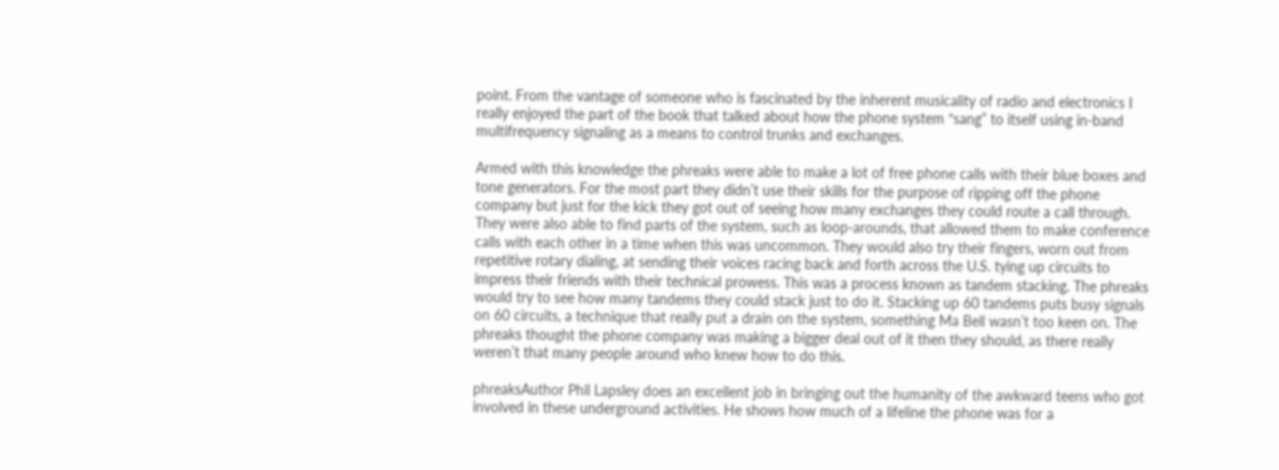point. From the vantage of someone who is fascinated by the inherent musicality of radio and electronics I really enjoyed the part of the book that talked about how the phone system “sang” to itself using in-band multifrequency signaling as a means to control trunks and exchanges.

Armed with this knowledge the phreaks were able to make a lot of free phone calls with their blue boxes and tone generators. For the most part they didn’t use their skills for the purpose of ripping off the phone company but just for the kick they got out of seeing how many exchanges they could route a call through. They were also able to find parts of the system, such as loop-arounds, that allowed them to make conference calls with each other in a time when this was uncommon. They would also try their fingers, worn out from repetitive rotary dialing, at sending their voices racing back and forth across the U.S. tying up circuits to impress their friends with their technical prowess. This was a process known as tandem stacking. The phreaks would try to see how many tandems they could stack just to do it. Stacking up 60 tandems puts busy signals on 60 circuits, a technique that really put a drain on the system, something Ma Bell wasn’t too keen on. The phreaks thought the phone company was making a bigger deal out of it then they should, as there really weren’t that many people around who knew how to do this.

phreaksAuthor Phil Lapsley does an excellent job in bringing out the humanity of the awkward teens who got involved in these underground activities. He shows how much of a lifeline the phone was for a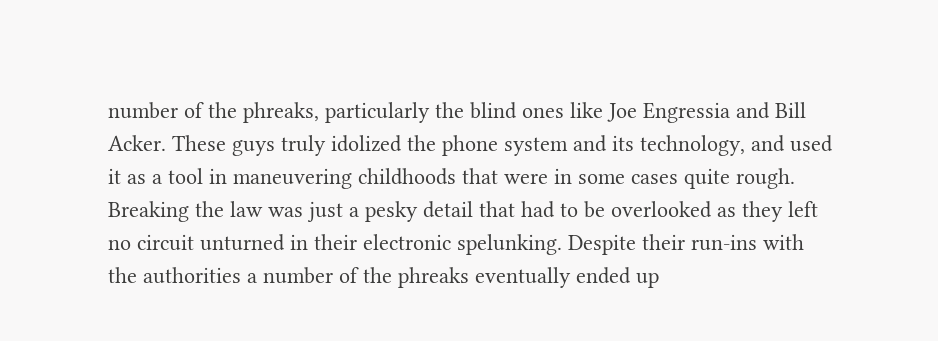number of the phreaks, particularly the blind ones like Joe Engressia and Bill Acker. These guys truly idolized the phone system and its technology, and used it as a tool in maneuvering childhoods that were in some cases quite rough. Breaking the law was just a pesky detail that had to be overlooked as they left no circuit unturned in their electronic spelunking. Despite their run-ins with the authorities a number of the phreaks eventually ended up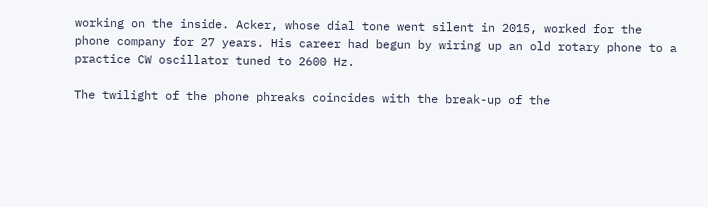working on the inside. Acker, whose dial tone went silent in 2015, worked for the phone company for 27 years. His career had begun by wiring up an old rotary phone to a practice CW oscillator tuned to 2600 Hz.

The twilight of the phone phreaks coincides with the break-up of the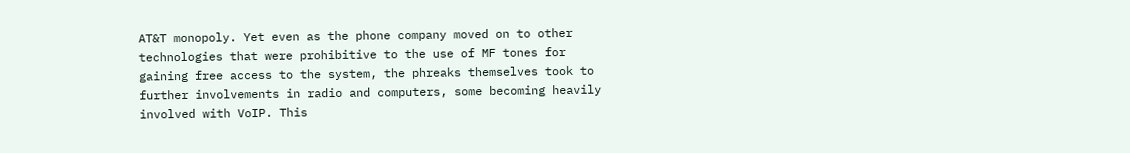AT&T monopoly. Yet even as the phone company moved on to other technologies that were prohibitive to the use of MF tones for gaining free access to the system, the phreaks themselves took to further involvements in radio and computers, some becoming heavily involved with VoIP. This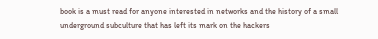book is a must read for anyone interested in networks and the history of a small underground subculture that has left its mark on the hackers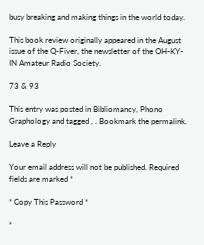busy breaking and making things in the world today.

This book review originally appeared in the August issue of the Q-Fiver, the newsletter of the OH-KY-IN Amateur Radio Society.

73 & 93

This entry was posted in Bibliomancy, Phono Graphology and tagged , . Bookmark the permalink.

Leave a Reply

Your email address will not be published. Required fields are marked *

* Copy This Password *

*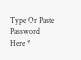Type Or Paste Password Here *